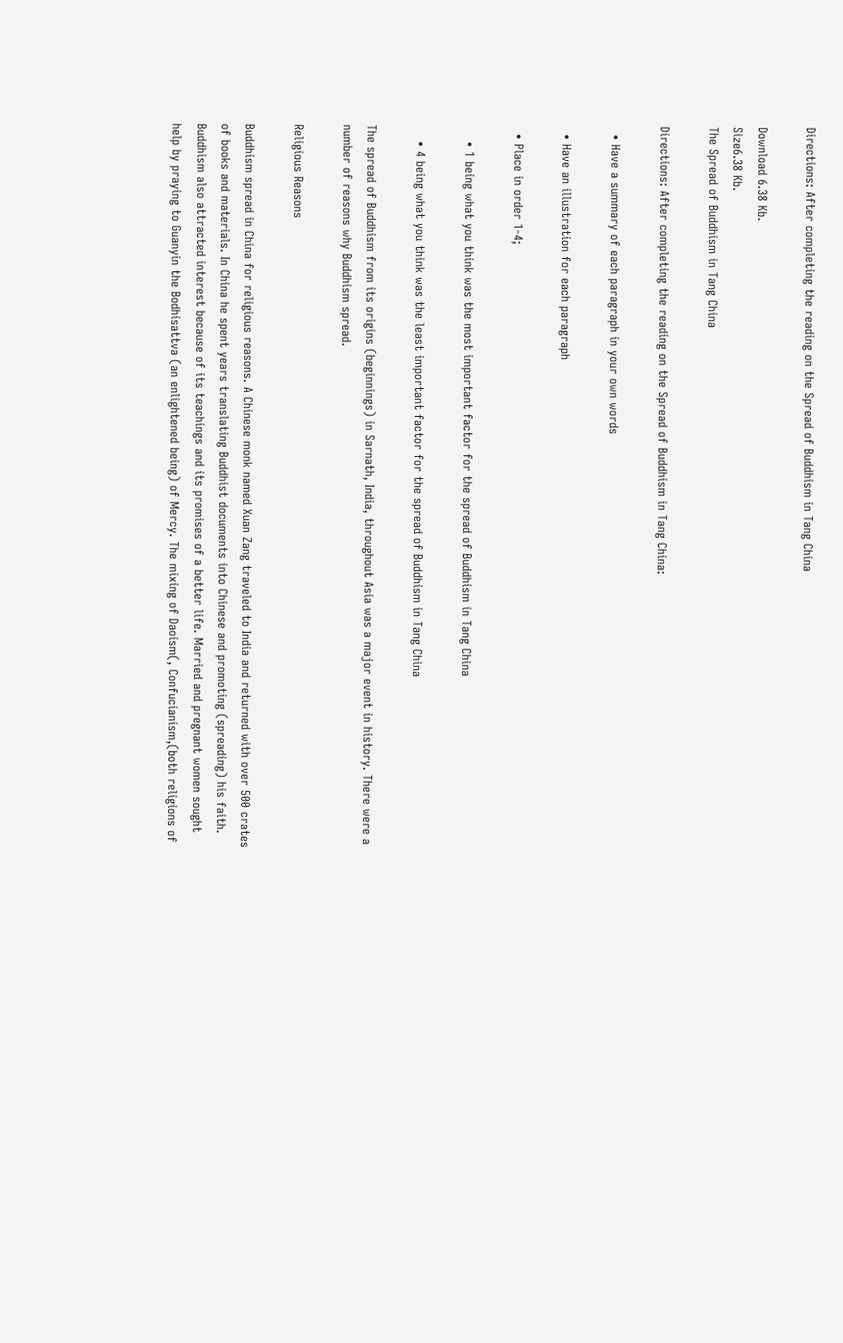Directions: After completing the reading on the Spread of Buddhism in Tang China

Download 6.38 Kb.
Size6.38 Kb.
The Spread of Buddhism in Tang China

Directions: After completing the reading on the Spread of Buddhism in Tang China:

  • Have a summary of each paragraph in your own words

  • Have an illustration for each paragraph

  • Place in order 1-4;

    • 1 being what you think was the most important factor for the spread of Buddhism in Tang China

    • 4 being what you think was the least important factor for the spread of Buddhism in Tang China

The spread of Buddhism from its origins (beginnings) in Sarnath, India, throughout Asia was a major event in history. There were a number of reasons why Buddhism spread.

Religious Reasons

Buddhism spread in China for religious reasons. A Chinese monk named Xuan Zang traveled to India and returned with over 500 crates of books and materials. In China he spent years translating Buddhist documents into Chinese and promoting (spreading) his faith. Buddhism also attracted interest because of its teachings and its promises of a better life. Married and pregnant women sought help by praying to Guanyin the Bodhisattva (an enlightened being) of Mercy. The mixing of Daoism(, Confucianism,(both religions of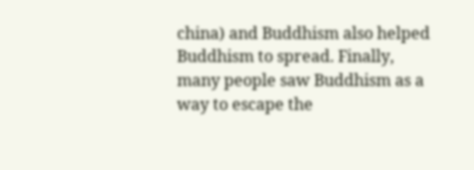china) and Buddhism also helped Buddhism to spread. Finally, many people saw Buddhism as a way to escape the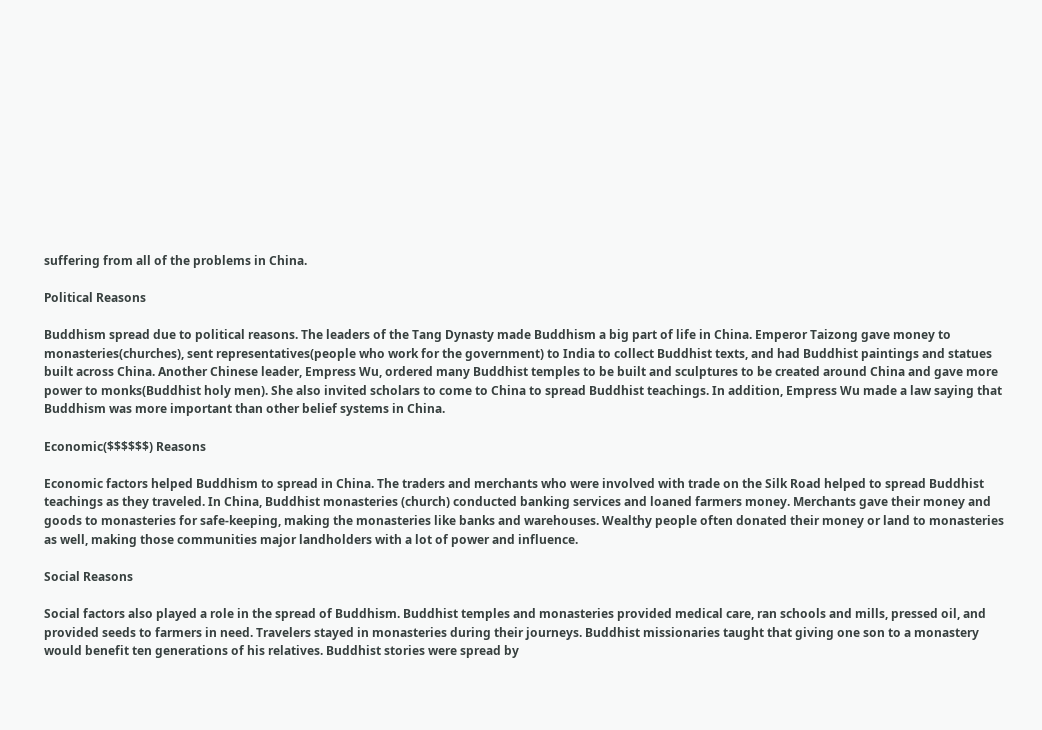suffering from all of the problems in China.

Political Reasons

Buddhism spread due to political reasons. The leaders of the Tang Dynasty made Buddhism a big part of life in China. Emperor Taizong gave money to monasteries(churches), sent representatives(people who work for the government) to India to collect Buddhist texts, and had Buddhist paintings and statues built across China. Another Chinese leader, Empress Wu, ordered many Buddhist temples to be built and sculptures to be created around China and gave more power to monks(Buddhist holy men). She also invited scholars to come to China to spread Buddhist teachings. In addition, Empress Wu made a law saying that Buddhism was more important than other belief systems in China.

Economic($$$$$$) Reasons

Economic factors helped Buddhism to spread in China. The traders and merchants who were involved with trade on the Silk Road helped to spread Buddhist teachings as they traveled. In China, Buddhist monasteries (church) conducted banking services and loaned farmers money. Merchants gave their money and goods to monasteries for safe-keeping, making the monasteries like banks and warehouses. Wealthy people often donated their money or land to monasteries as well, making those communities major landholders with a lot of power and influence.

Social Reasons

Social factors also played a role in the spread of Buddhism. Buddhist temples and monasteries provided medical care, ran schools and mills, pressed oil, and provided seeds to farmers in need. Travelers stayed in monasteries during their journeys. Buddhist missionaries taught that giving one son to a monastery would benefit ten generations of his relatives. Buddhist stories were spread by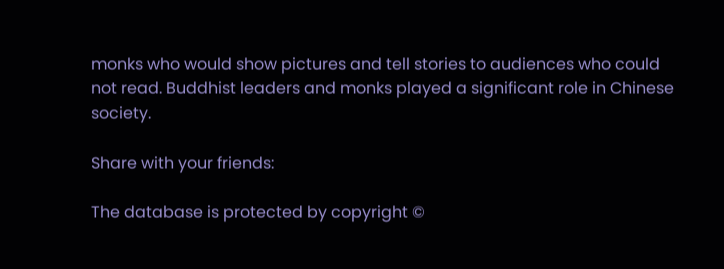monks who would show pictures and tell stories to audiences who could not read. Buddhist leaders and monks played a significant role in Chinese society.

Share with your friends:

The database is protected by copyright ©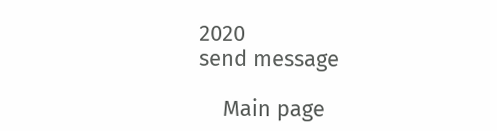2020
send message

    Main page